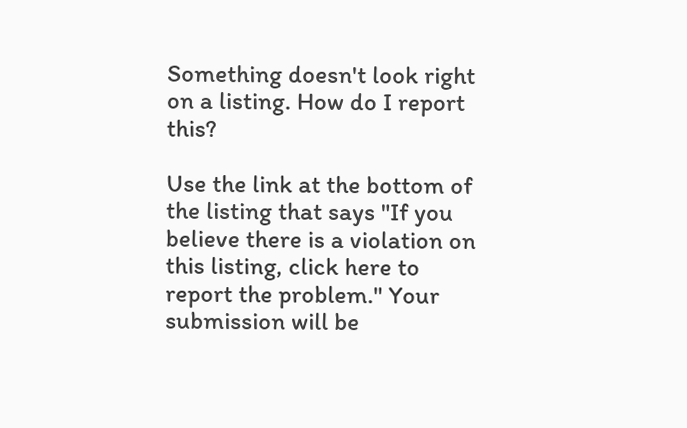Something doesn't look right on a listing. How do I report this?

Use the link at the bottom of the listing that says "If you believe there is a violation on this listing, click here to report the problem." Your submission will be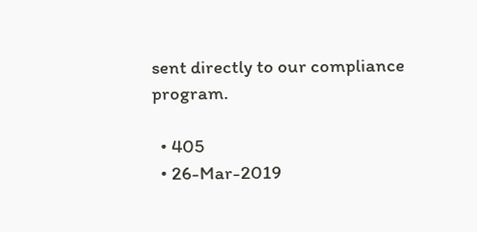sent directly to our compliance program.

  • 405
  • 26-Mar-2019